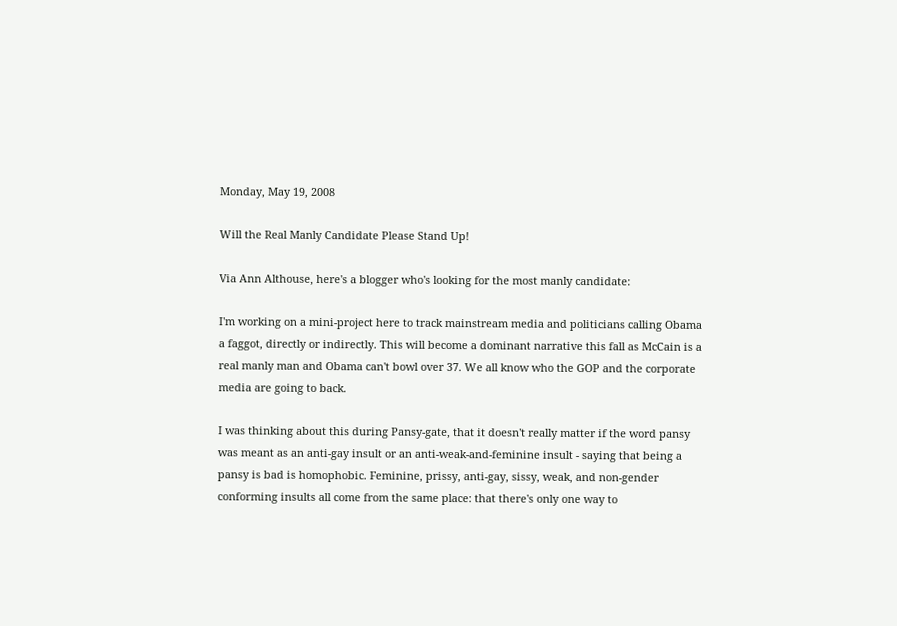Monday, May 19, 2008

Will the Real Manly Candidate Please Stand Up!

Via Ann Althouse, here's a blogger who's looking for the most manly candidate:

I'm working on a mini-project here to track mainstream media and politicians calling Obama a faggot, directly or indirectly. This will become a dominant narrative this fall as McCain is a real manly man and Obama can't bowl over 37. We all know who the GOP and the corporate media are going to back.

I was thinking about this during Pansy-gate, that it doesn't really matter if the word pansy was meant as an anti-gay insult or an anti-weak-and-feminine insult - saying that being a pansy is bad is homophobic. Feminine, prissy, anti-gay, sissy, weak, and non-gender conforming insults all come from the same place: that there's only one way to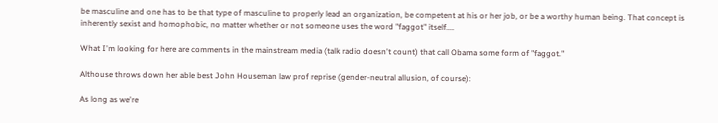be masculine and one has to be that type of masculine to properly lead an organization, be competent at his or her job, or be a worthy human being. That concept is inherently sexist and homophobic, no matter whether or not someone uses the word "faggot" itself....

What I'm looking for here are comments in the mainstream media (talk radio doesn't count) that call Obama some form of "faggot."

Althouse throws down her able best John Houseman law prof reprise (gender-neutral allusion, of course):

As long as we're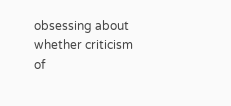obsessing about whether criticism of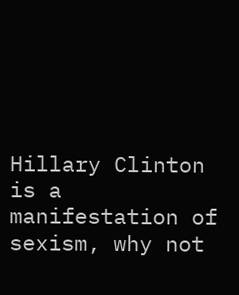Hillary Clinton is a manifestation of sexism, why not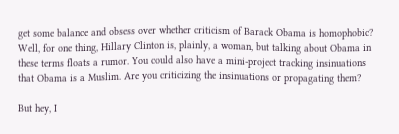get some balance and obsess over whether criticism of Barack Obama is homophobic? Well, for one thing, Hillary Clinton is, plainly, a woman, but talking about Obama in these terms floats a rumor. You could also have a mini-project tracking insinuations that Obama is a Muslim. Are you criticizing the insinuations or propagating them?

But hey, I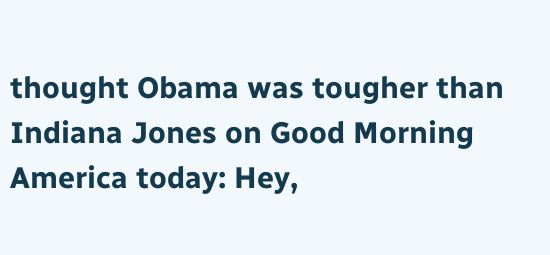thought Obama was tougher than
Indiana Jones on Good Morning America today: Hey,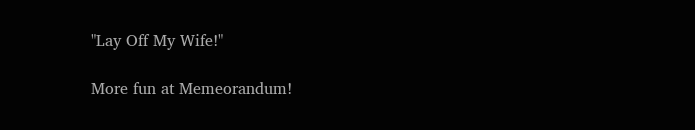"Lay Off My Wife!"

More fun at Memeorandum!